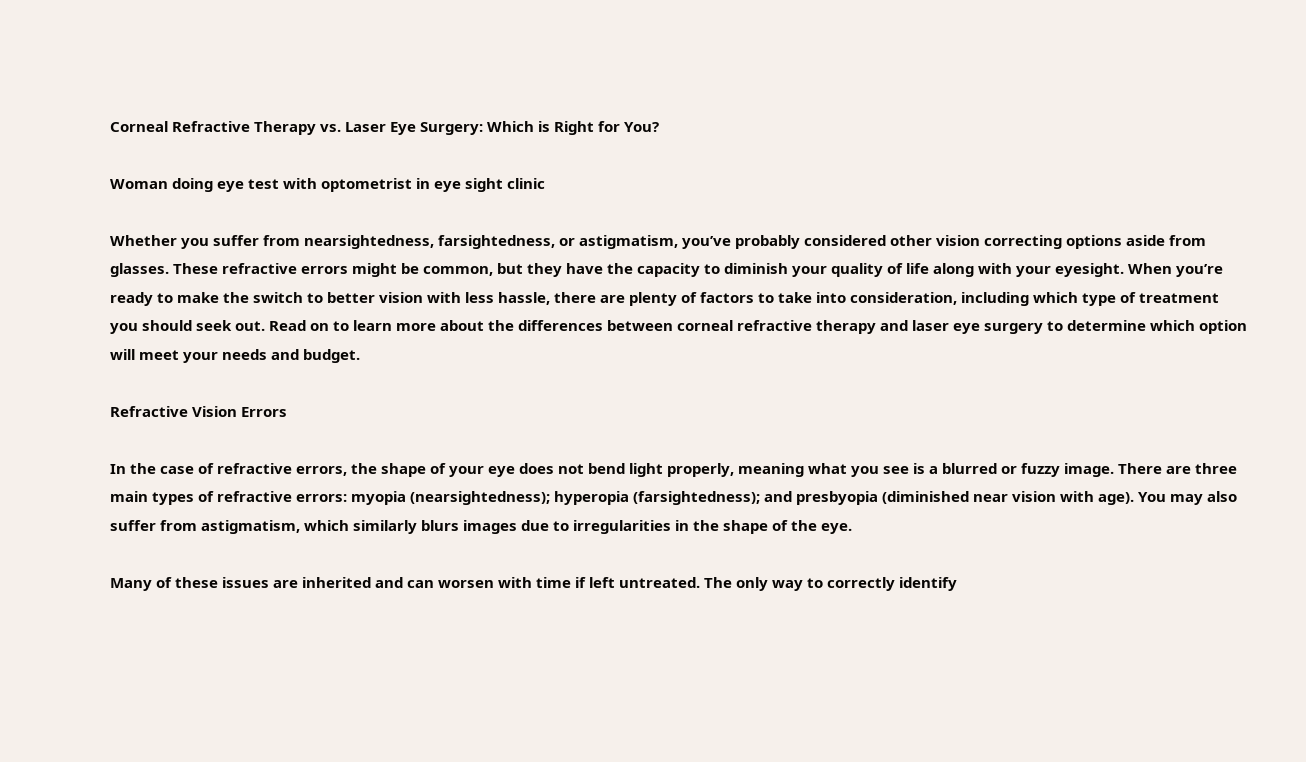Corneal Refractive Therapy vs. Laser Eye Surgery: Which is Right for You?

Woman doing eye test with optometrist in eye sight clinic

Whether you suffer from nearsightedness, farsightedness, or astigmatism, you’ve probably considered other vision correcting options aside from glasses. These refractive errors might be common, but they have the capacity to diminish your quality of life along with your eyesight. When you’re ready to make the switch to better vision with less hassle, there are plenty of factors to take into consideration, including which type of treatment you should seek out. Read on to learn more about the differences between corneal refractive therapy and laser eye surgery to determine which option will meet your needs and budget.

Refractive Vision Errors

In the case of refractive errors, the shape of your eye does not bend light properly, meaning what you see is a blurred or fuzzy image. There are three main types of refractive errors: myopia (nearsightedness); hyperopia (farsightedness); and presbyopia (diminished near vision with age). You may also suffer from astigmatism, which similarly blurs images due to irregularities in the shape of the eye.

Many of these issues are inherited and can worsen with time if left untreated. The only way to correctly identify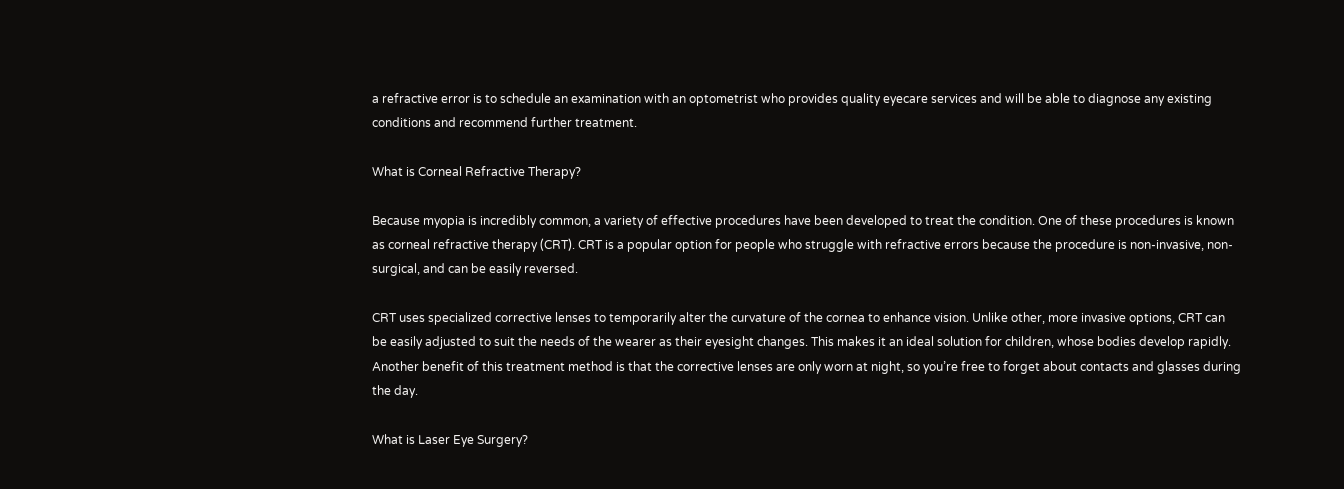a refractive error is to schedule an examination with an optometrist who provides quality eyecare services and will be able to diagnose any existing conditions and recommend further treatment.

What is Corneal Refractive Therapy?

Because myopia is incredibly common, a variety of effective procedures have been developed to treat the condition. One of these procedures is known as corneal refractive therapy (CRT). CRT is a popular option for people who struggle with refractive errors because the procedure is non-invasive, non-surgical, and can be easily reversed.

CRT uses specialized corrective lenses to temporarily alter the curvature of the cornea to enhance vision. Unlike other, more invasive options, CRT can be easily adjusted to suit the needs of the wearer as their eyesight changes. This makes it an ideal solution for children, whose bodies develop rapidly. Another benefit of this treatment method is that the corrective lenses are only worn at night, so you’re free to forget about contacts and glasses during the day.

What is Laser Eye Surgery?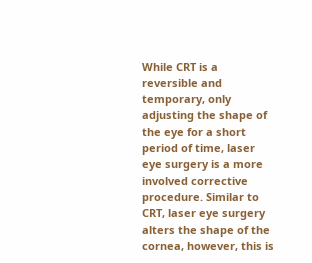While CRT is a reversible and temporary, only adjusting the shape of the eye for a short period of time, laser eye surgery is a more involved corrective procedure. Similar to CRT, laser eye surgery alters the shape of the cornea, however, this is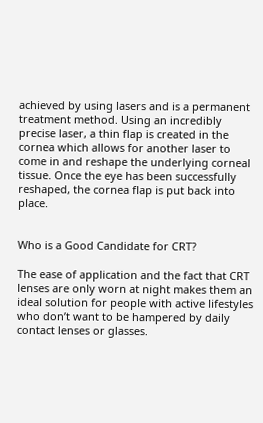achieved by using lasers and is a permanent treatment method. Using an incredibly precise laser, a thin flap is created in the cornea which allows for another laser to come in and reshape the underlying corneal tissue. Once the eye has been successfully reshaped, the cornea flap is put back into place.


Who is a Good Candidate for CRT?

The ease of application and the fact that CRT lenses are only worn at night makes them an ideal solution for people with active lifestyles who don’t want to be hampered by daily contact lenses or glasses.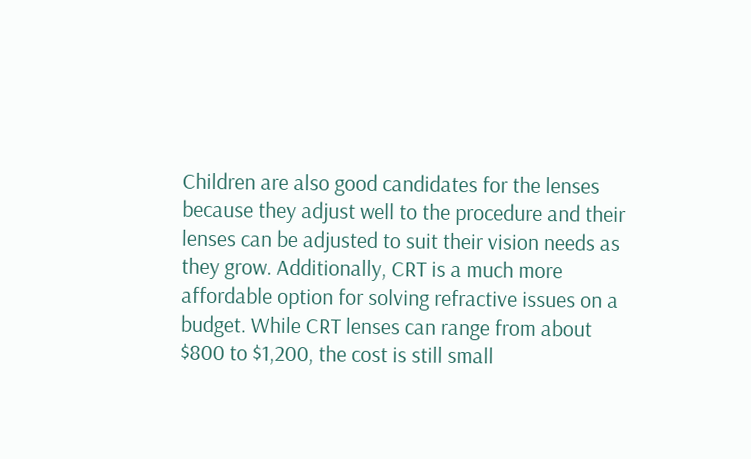Children are also good candidates for the lenses because they adjust well to the procedure and their lenses can be adjusted to suit their vision needs as they grow. Additionally, CRT is a much more affordable option for solving refractive issues on a budget. While CRT lenses can range from about $800 to $1,200, the cost is still small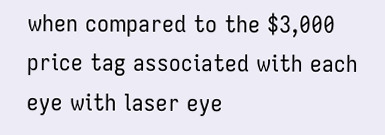when compared to the $3,000 price tag associated with each eye with laser eye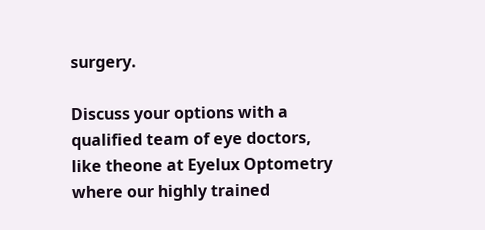surgery.

Discuss your options with a qualified team of eye doctors, like theone at Eyelux Optometry where our highly trained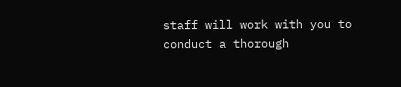staff will work with you to conduct a thorough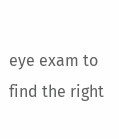eye exam to find the right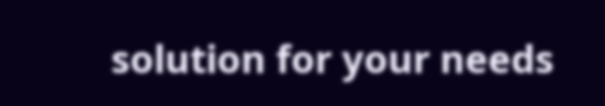solution for your needs